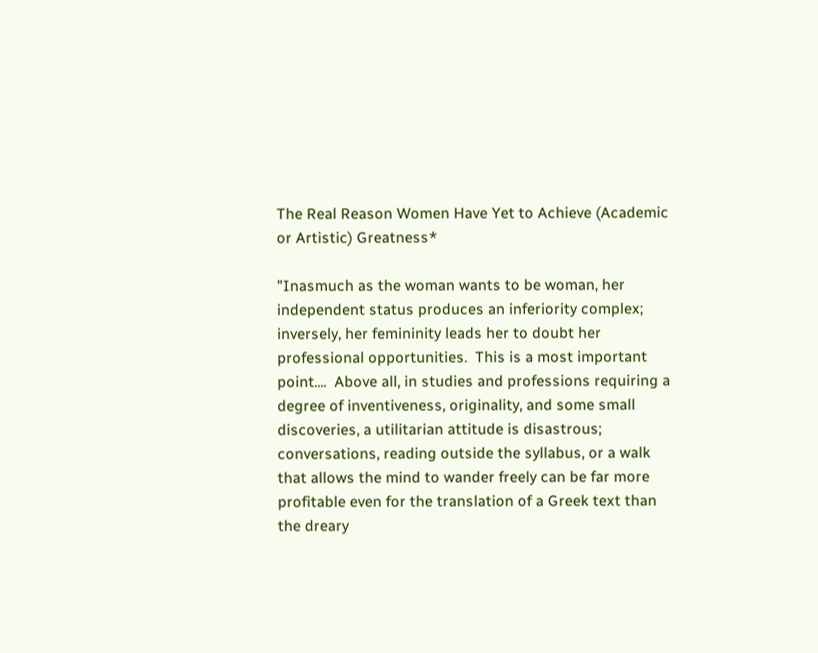The Real Reason Women Have Yet to Achieve (Academic or Artistic) Greatness*

"Inasmuch as the woman wants to be woman, her independent status produces an inferiority complex; inversely, her femininity leads her to doubt her professional opportunities.  This is a most important point....  Above all, in studies and professions requiring a degree of inventiveness, originality, and some small discoveries, a utilitarian attitude is disastrous; conversations, reading outside the syllabus, or a walk that allows the mind to wander freely can be far more profitable even for the translation of a Greek text than the dreary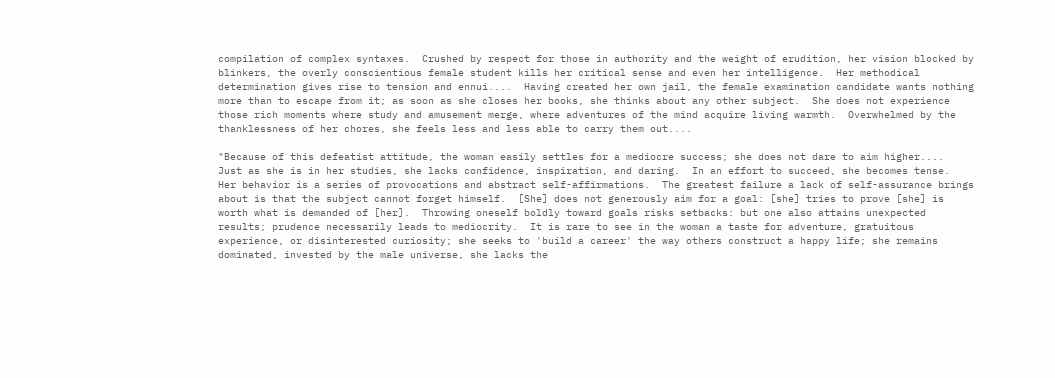compilation of complex syntaxes.  Crushed by respect for those in authority and the weight of erudition, her vision blocked by blinkers, the overly conscientious female student kills her critical sense and even her intelligence.  Her methodical determination gives rise to tension and ennui....  Having created her own jail, the female examination candidate wants nothing more than to escape from it; as soon as she closes her books, she thinks about any other subject.  She does not experience those rich moments where study and amusement merge, where adventures of the mind acquire living warmth.  Overwhelmed by the thanklessness of her chores, she feels less and less able to carry them out....

"Because of this defeatist attitude, the woman easily settles for a mediocre success; she does not dare to aim higher....  Just as she is in her studies, she lacks confidence, inspiration, and daring.  In an effort to succeed, she becomes tense.  Her behavior is a series of provocations and abstract self-affirmations.  The greatest failure a lack of self-assurance brings about is that the subject cannot forget himself.  [She] does not generously aim for a goal: [she] tries to prove [she] is worth what is demanded of [her].  Throwing oneself boldly toward goals risks setbacks: but one also attains unexpected results; prudence necessarily leads to mediocrity.  It is rare to see in the woman a taste for adventure, gratuitous experience, or disinterested curiosity; she seeks to 'build a career' the way others construct a happy life; she remains dominated, invested by the male universe, she lacks the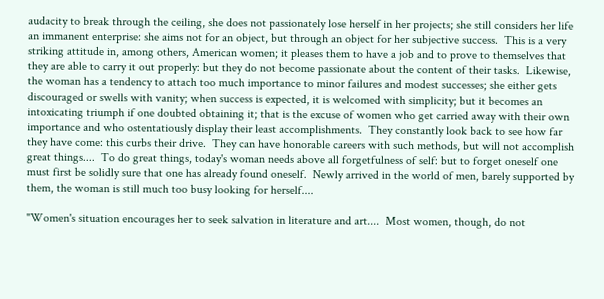audacity to break through the ceiling, she does not passionately lose herself in her projects; she still considers her life an immanent enterprise: she aims not for an object, but through an object for her subjective success.  This is a very striking attitude in, among others, American women; it pleases them to have a job and to prove to themselves that they are able to carry it out properly: but they do not become passionate about the content of their tasks.  Likewise, the woman has a tendency to attach too much importance to minor failures and modest successes; she either gets discouraged or swells with vanity; when success is expected, it is welcomed with simplicity; but it becomes an intoxicating triumph if one doubted obtaining it; that is the excuse of women who get carried away with their own importance and who ostentatiously display their least accomplishments.  They constantly look back to see how far they have come: this curbs their drive.  They can have honorable careers with such methods, but will not accomplish great things....  To do great things, today's woman needs above all forgetfulness of self: but to forget oneself one must first be solidly sure that one has already found oneself.  Newly arrived in the world of men, barely supported by them, the woman is still much too busy looking for herself....

"Women's situation encourages her to seek salvation in literature and art....  Most women, though, do not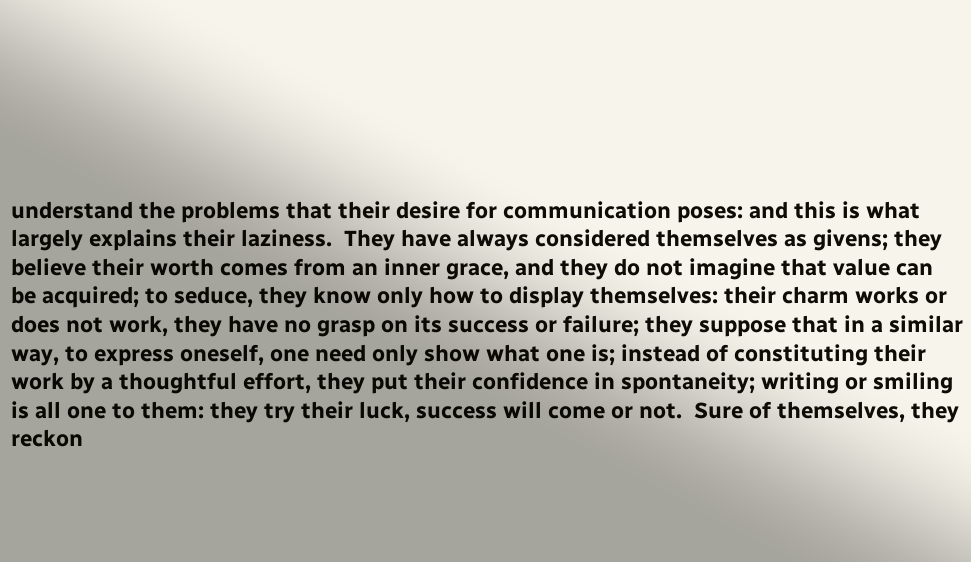understand the problems that their desire for communication poses: and this is what largely explains their laziness.  They have always considered themselves as givens; they believe their worth comes from an inner grace, and they do not imagine that value can be acquired; to seduce, they know only how to display themselves: their charm works or does not work, they have no grasp on its success or failure; they suppose that in a similar way, to express oneself, one need only show what one is; instead of constituting their work by a thoughtful effort, they put their confidence in spontaneity; writing or smiling is all one to them: they try their luck, success will come or not.  Sure of themselves, they reckon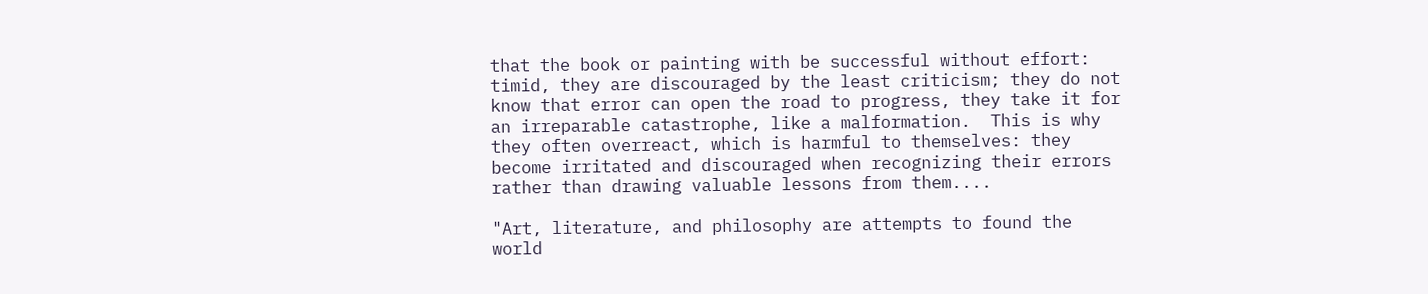that the book or painting with be successful without effort: timid, they are discouraged by the least criticism; they do not know that error can open the road to progress, they take it for an irreparable catastrophe, like a malformation.  This is why they often overreact, which is harmful to themselves: they become irritated and discouraged when recognizing their errors rather than drawing valuable lessons from them....

"Art, literature, and philosophy are attempts to found the world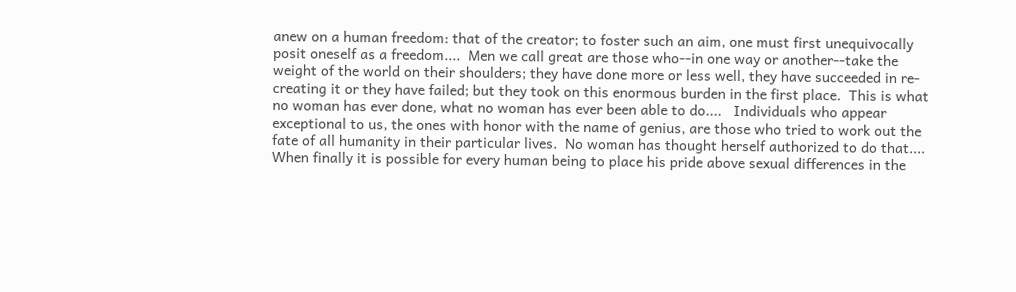anew on a human freedom: that of the creator; to foster such an aim, one must first unequivocally posit oneself as a freedom....  Men we call great are those who--in one way or another--take the weight of the world on their shoulders; they have done more or less well, they have succeeded in re-creating it or they have failed; but they took on this enormous burden in the first place.  This is what no woman has ever done, what no woman has ever been able to do....   Individuals who appear exceptional to us, the ones with honor with the name of genius, are those who tried to work out the fate of all humanity in their particular lives.  No woman has thought herself authorized to do that....  When finally it is possible for every human being to place his pride above sexual differences in the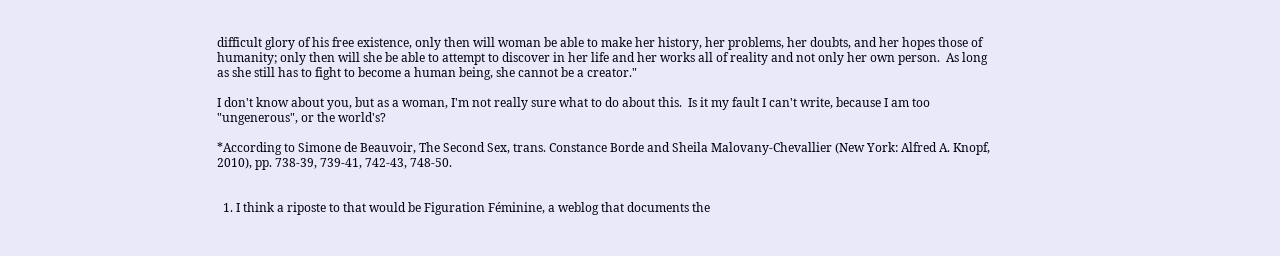difficult glory of his free existence, only then will woman be able to make her history, her problems, her doubts, and her hopes those of humanity; only then will she be able to attempt to discover in her life and her works all of reality and not only her own person.  As long as she still has to fight to become a human being, she cannot be a creator."

I don't know about you, but as a woman, I'm not really sure what to do about this.  Is it my fault I can't write, because I am too "ungenerous", or the world's?

*According to Simone de Beauvoir, The Second Sex, trans. Constance Borde and Sheila Malovany-Chevallier (New York: Alfred A. Knopf, 2010), pp. 738-39, 739-41, 742-43, 748-50.


  1. I think a riposte to that would be Figuration Féminine, a weblog that documents the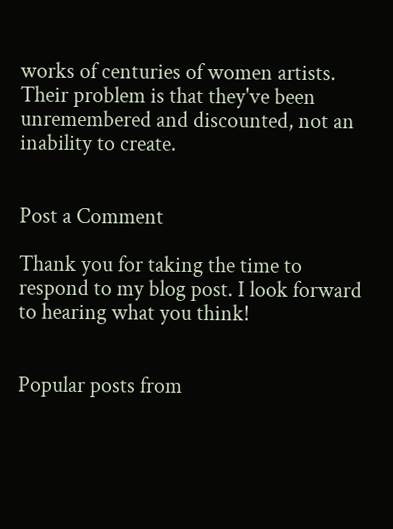works of centuries of women artists. Their problem is that they've been unremembered and discounted, not an inability to create.


Post a Comment

Thank you for taking the time to respond to my blog post. I look forward to hearing what you think!


Popular posts from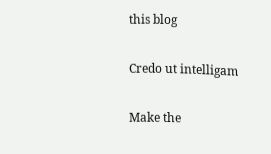this blog

Credo ut intelligam

Make the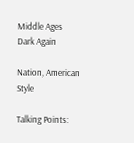Middle Ages Dark Again

Nation, American Style

Talking Points: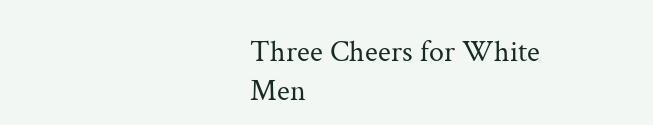Three Cheers for White Men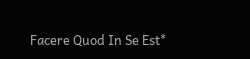Facere Quod In Se Est*